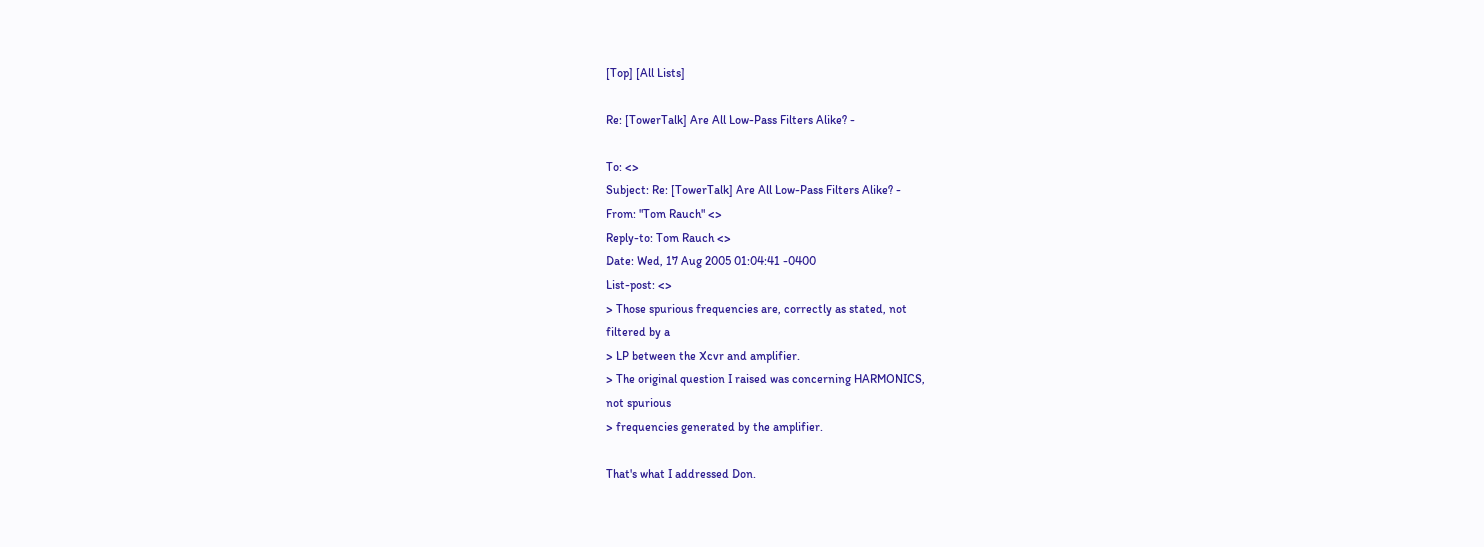[Top] [All Lists]

Re: [TowerTalk] Are All Low-Pass Filters Alike? -

To: <>
Subject: Re: [TowerTalk] Are All Low-Pass Filters Alike? -
From: "Tom Rauch" <>
Reply-to: Tom Rauch <>
Date: Wed, 17 Aug 2005 01:04:41 -0400
List-post: <>
> Those spurious frequencies are, correctly as stated, not
filtered by a
> LP between the Xcvr and amplifier.
> The original question I raised was concerning HARMONICS,
not spurious
> frequencies generated by the amplifier.

That's what I addressed Don.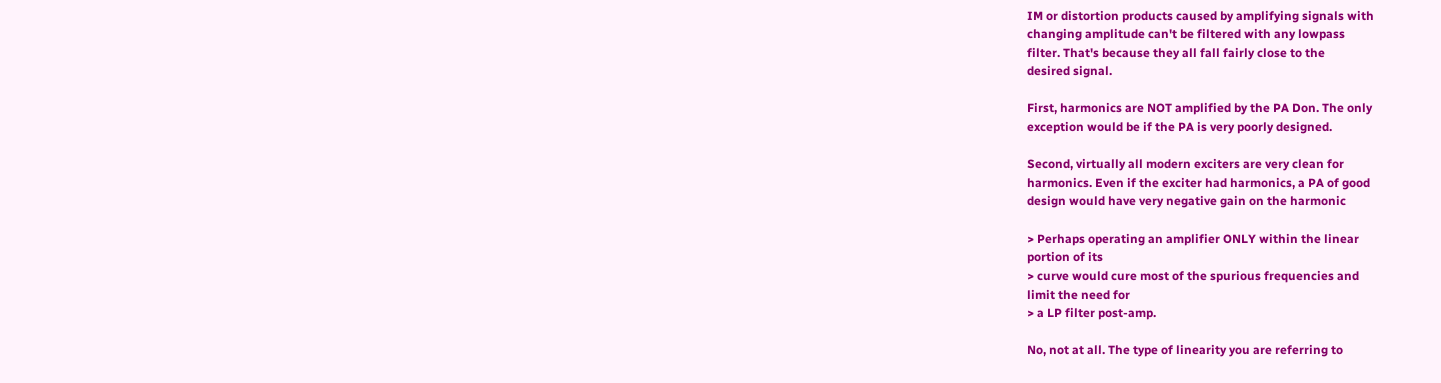IM or distortion products caused by amplifying signals with
changing amplitude can't be filtered with any lowpass
filter. That's because they all fall fairly close to the
desired signal.

First, harmonics are NOT amplified by the PA Don. The only
exception would be if the PA is very poorly designed.

Second, virtually all modern exciters are very clean for
harmonics. Even if the exciter had harmonics, a PA of good
design would have very negative gain on the harmonic

> Perhaps operating an amplifier ONLY within the linear
portion of its
> curve would cure most of the spurious frequencies and
limit the need for
> a LP filter post-amp.

No, not at all. The type of linearity you are referring to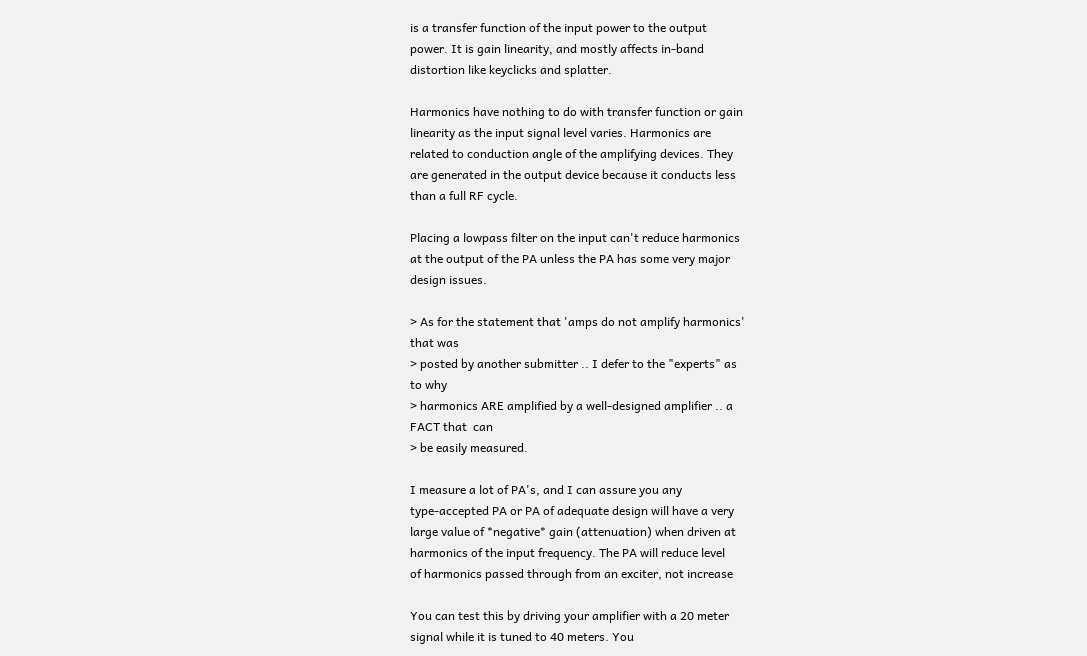is a transfer function of the input power to the output
power. It is gain linearity, and mostly affects in-band
distortion like keyclicks and splatter.

Harmonics have nothing to do with transfer function or gain
linearity as the input signal level varies. Harmonics are
related to conduction angle of the amplifying devices. They
are generated in the output device because it conducts less
than a full RF cycle.

Placing a lowpass filter on the input can't reduce harmonics
at the output of the PA unless the PA has some very major
design issues.

> As for the statement that 'amps do not amplify harmonics'
that was
> posted by another submitter .. I defer to the "experts" as
to why
> harmonics ARE amplified by a well-designed amplifier .. a
FACT that  can
> be easily measured.

I measure a lot of PA's, and I can assure you any
type-accepted PA or PA of adequate design will have a very
large value of *negative* gain (attenuation) when driven at
harmonics of the input frequency. The PA will reduce level
of harmonics passed through from an exciter, not increase

You can test this by driving your amplifier with a 20 meter
signal while it is tuned to 40 meters. You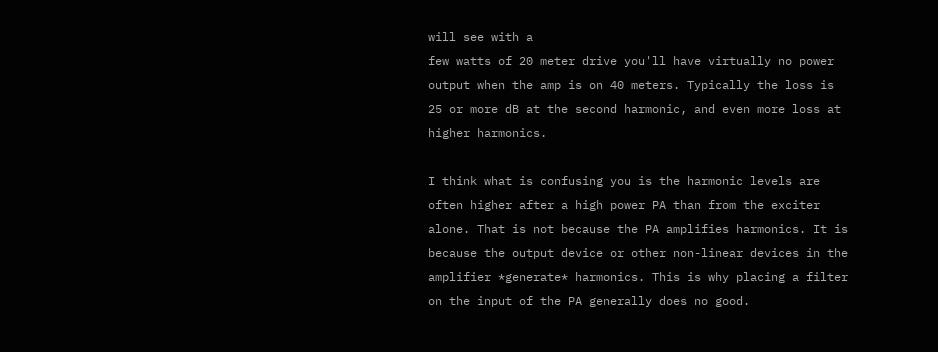will see with a
few watts of 20 meter drive you'll have virtually no power
output when the amp is on 40 meters. Typically the loss is
25 or more dB at the second harmonic, and even more loss at
higher harmonics.

I think what is confusing you is the harmonic levels are
often higher after a high power PA than from the exciter
alone. That is not because the PA amplifies harmonics. It is
because the output device or other non-linear devices in the
amplifier *generate* harmonics. This is why placing a filter
on the input of the PA generally does no good.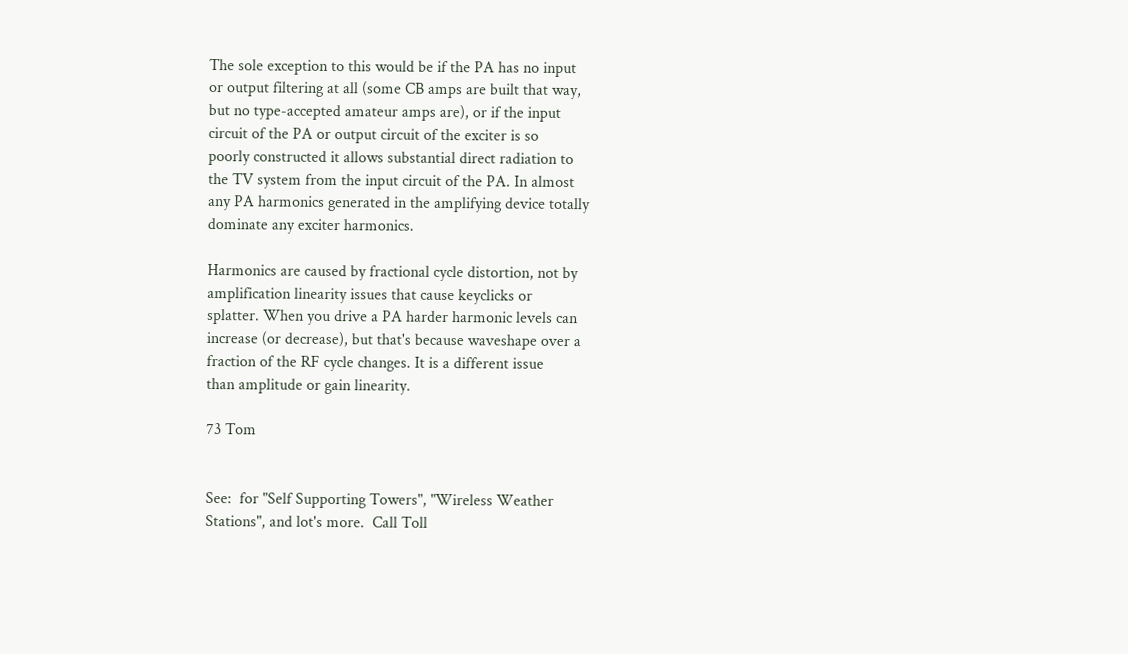The sole exception to this would be if the PA has no input
or output filtering at all (some CB amps are built that way,
but no type-accepted amateur amps are), or if the input
circuit of the PA or output circuit of the exciter is so
poorly constructed it allows substantial direct radiation to
the TV system from the input circuit of the PA. In almost
any PA harmonics generated in the amplifying device totally
dominate any exciter harmonics.

Harmonics are caused by fractional cycle distortion, not by
amplification linearity issues that cause keyclicks or
splatter. When you drive a PA harder harmonic levels can
increase (or decrease), but that's because waveshape over a
fraction of the RF cycle changes. It is a different issue
than amplitude or gain linearity.

73 Tom


See:  for "Self Supporting Towers", "Wireless Weather
Stations", and lot's more.  Call Toll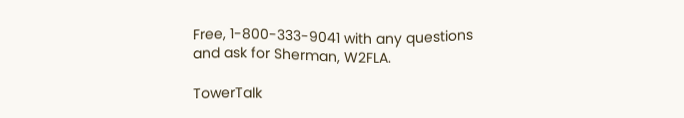Free, 1-800-333-9041 with any questions
and ask for Sherman, W2FLA.

TowerTalk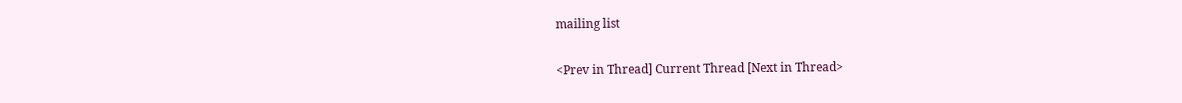mailing list

<Prev in Thread] Current Thread [Next in Thread>